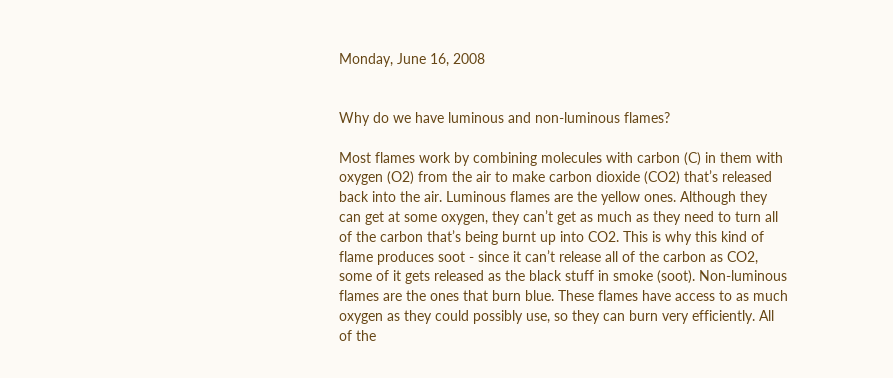Monday, June 16, 2008


Why do we have luminous and non-luminous flames?

Most flames work by combining molecules with carbon (C) in them with oxygen (O2) from the air to make carbon dioxide (CO2) that’s released back into the air. Luminous flames are the yellow ones. Although they can get at some oxygen, they can’t get as much as they need to turn all of the carbon that’s being burnt up into CO2. This is why this kind of flame produces soot - since it can’t release all of the carbon as CO2, some of it gets released as the black stuff in smoke (soot). Non-luminous flames are the ones that burn blue. These flames have access to as much oxygen as they could possibly use, so they can burn very efficiently. All of the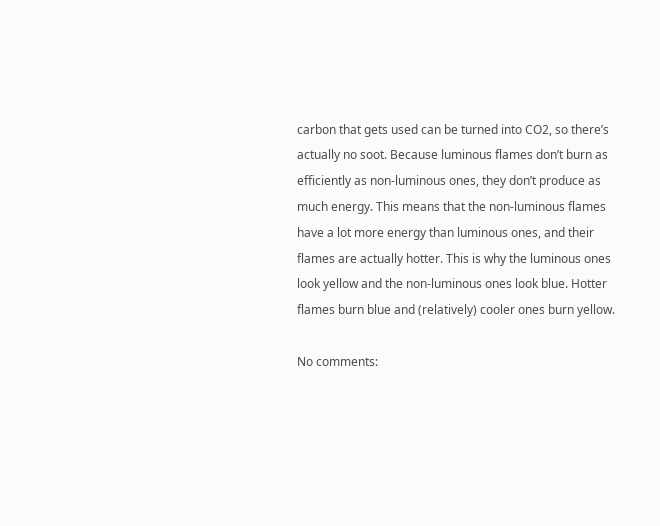carbon that gets used can be turned into CO2, so there’s actually no soot. Because luminous flames don’t burn as efficiently as non-luminous ones, they don’t produce as much energy. This means that the non-luminous flames have a lot more energy than luminous ones, and their flames are actually hotter. This is why the luminous ones look yellow and the non-luminous ones look blue. Hotter flames burn blue and (relatively) cooler ones burn yellow.

No comments: